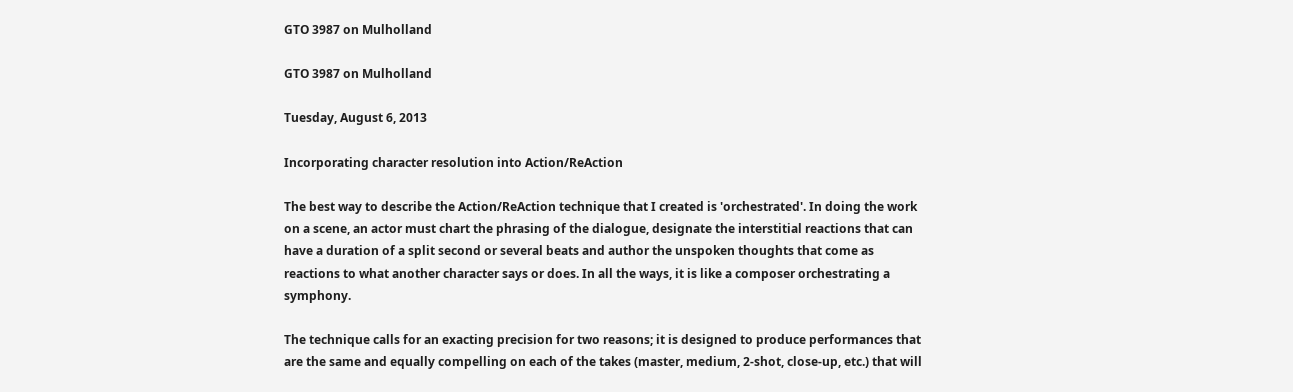GTO 3987 on Mulholland

GTO 3987 on Mulholland

Tuesday, August 6, 2013

Incorporating character resolution into Action/ReAction

The best way to describe the Action/ReAction technique that I created is 'orchestrated'. In doing the work on a scene, an actor must chart the phrasing of the dialogue, designate the interstitial reactions that can have a duration of a split second or several beats and author the unspoken thoughts that come as reactions to what another character says or does. In all the ways, it is like a composer orchestrating a symphony.

The technique calls for an exacting precision for two reasons; it is designed to produce performances that are the same and equally compelling on each of the takes (master, medium, 2-shot, close-up, etc.) that will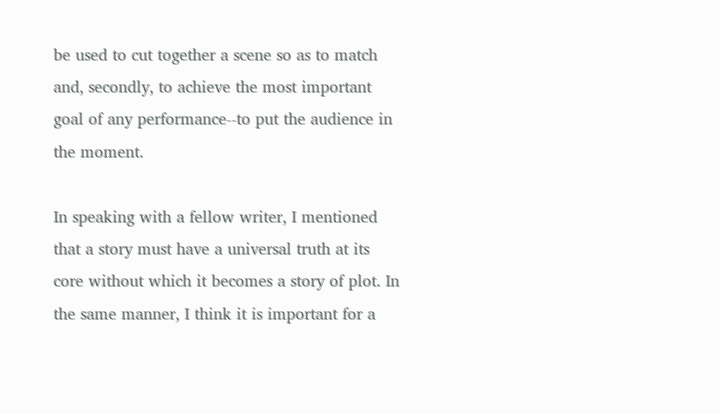be used to cut together a scene so as to match and, secondly, to achieve the most important goal of any performance--to put the audience in the moment.

In speaking with a fellow writer, I mentioned that a story must have a universal truth at its core without which it becomes a story of plot. In the same manner, I think it is important for a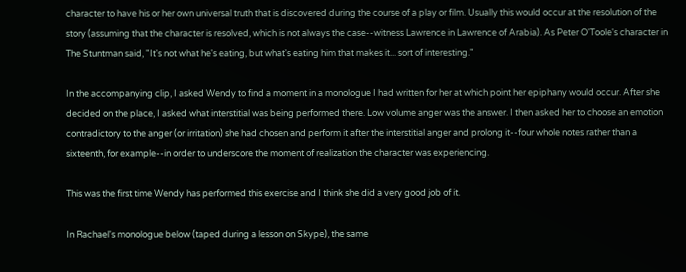character to have his or her own universal truth that is discovered during the course of a play or film. Usually this would occur at the resolution of the story (assuming that the character is resolved, which is not always the case--witness Lawrence in Lawrence of Arabia). As Peter O'Toole's character in The Stuntman said, "It's not what he's eating, but what's eating him that makes it... sort of interesting."

In the accompanying clip, I asked Wendy to find a moment in a monologue I had written for her at which point her epiphany would occur. After she decided on the place, I asked what interstitial was being performed there. Low volume anger was the answer. I then asked her to choose an emotion contradictory to the anger (or irritation) she had chosen and perform it after the interstitial anger and prolong it--four whole notes rather than a sixteenth, for example--in order to underscore the moment of realization the character was experiencing.

This was the first time Wendy has performed this exercise and I think she did a very good job of it.

In Rachael's monologue below (taped during a lesson on Skype), the same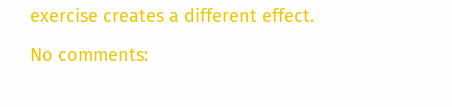exercise creates a different effect.

No comments: